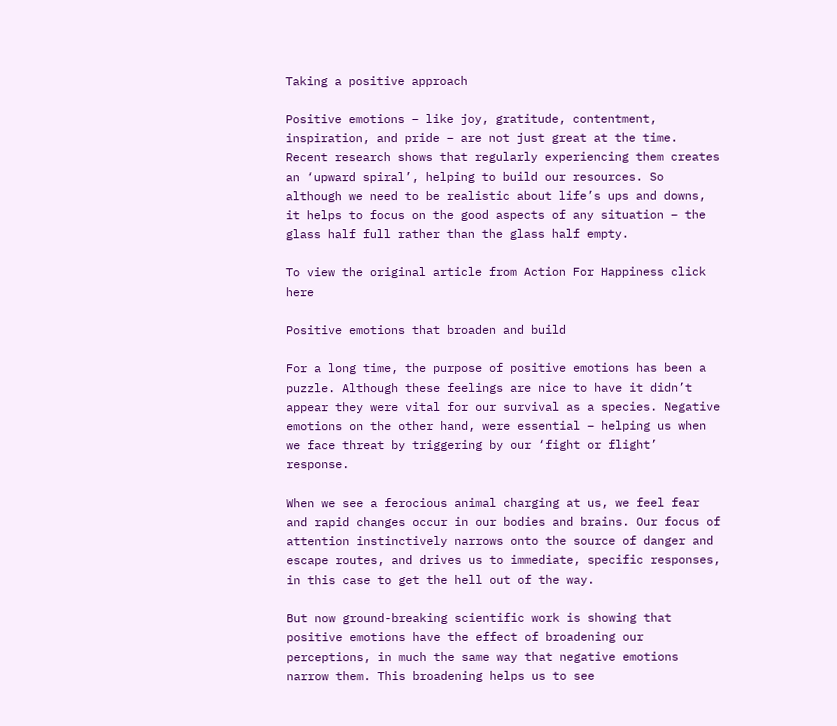Taking a positive approach

Positive emotions – like joy, gratitude, contentment, inspiration, and pride – are not just great at the time. Recent research shows that regularly experiencing them creates an ‘upward spiral’, helping to build our resources. So although we need to be realistic about life’s ups and downs, it helps to focus on the good aspects of any situation – the glass half full rather than the glass half empty.

To view the original article from Action For Happiness click here

Positive emotions that broaden and build

For a long time, the purpose of positive emotions has been a puzzle. Although these feelings are nice to have it didn’t appear they were vital for our survival as a species. Negative emotions on the other hand, were essential – helping us when we face threat by triggering by our ‘fight or flight’ response.

When we see a ferocious animal charging at us, we feel fear and rapid changes occur in our bodies and brains. Our focus of attention instinctively narrows onto the source of danger and escape routes, and drives us to immediate, specific responses, in this case to get the hell out of the way.

But now ground-breaking scientific work is showing that positive emotions have the effect of broadening our perceptions, in much the same way that negative emotions narrow them. This broadening helps us to see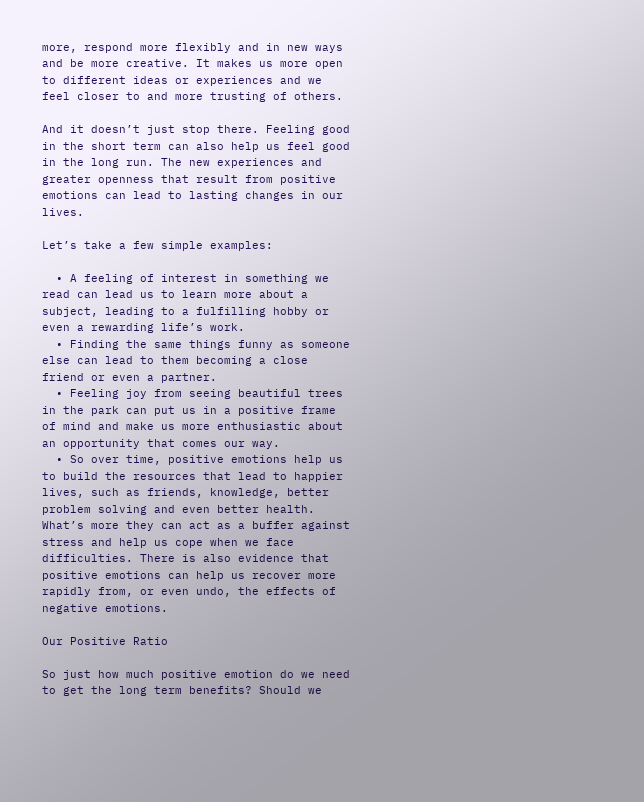more, respond more flexibly and in new ways and be more creative. It makes us more open to different ideas or experiences and we feel closer to and more trusting of others.

And it doesn’t just stop there. Feeling good in the short term can also help us feel good in the long run. The new experiences and greater openness that result from positive emotions can lead to lasting changes in our lives.

Let’s take a few simple examples:

  • A feeling of interest in something we read can lead us to learn more about a subject, leading to a fulfilling hobby or even a rewarding life’s work.
  • Finding the same things funny as someone else can lead to them becoming a close friend or even a partner.
  • Feeling joy from seeing beautiful trees in the park can put us in a positive frame of mind and make us more enthusiastic about an opportunity that comes our way.
  • So over time, positive emotions help us to build the resources that lead to happier lives, such as friends, knowledge, better problem solving and even better health. What’s more they can act as a buffer against stress and help us cope when we face difficulties. There is also evidence that positive emotions can help us recover more rapidly from, or even undo, the effects of negative emotions.

Our Positive Ratio

So just how much positive emotion do we need to get the long term benefits? Should we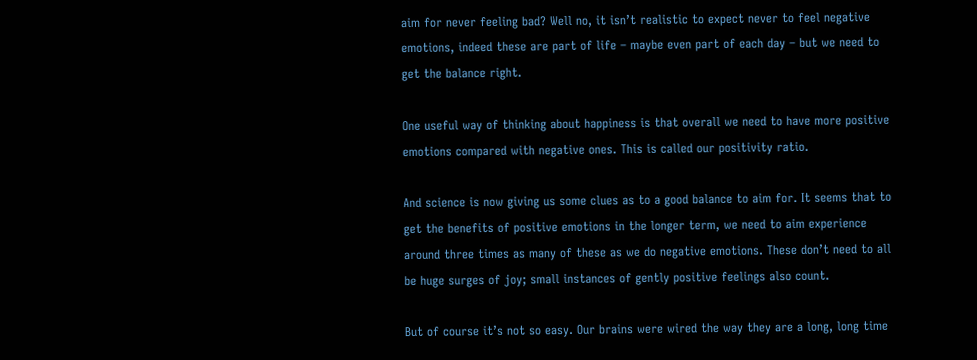aim for never feeling bad? Well no, it isn’t realistic to expect never to feel negative emotions, indeed these are part of life – maybe even part of each day – but we need to get the balance right.

One useful way of thinking about happiness is that overall we need to have more positive emotions compared with negative ones. This is called our positivity ratio.

And science is now giving us some clues as to a good balance to aim for. It seems that to get the benefits of positive emotions in the longer term, we need to aim experience around three times as many of these as we do negative emotions. These don’t need to all be huge surges of joy; small instances of gently positive feelings also count.

But of course it’s not so easy. Our brains were wired the way they are a long, long time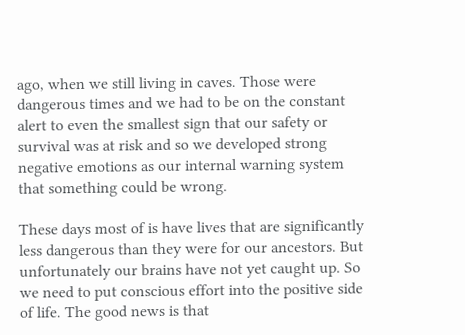ago, when we still living in caves. Those were dangerous times and we had to be on the constant alert to even the smallest sign that our safety or survival was at risk and so we developed strong negative emotions as our internal warning system that something could be wrong.

These days most of is have lives that are significantly less dangerous than they were for our ancestors. But unfortunately our brains have not yet caught up. So we need to put conscious effort into the positive side of life. The good news is that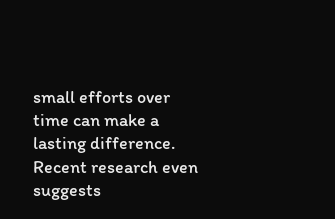small efforts over time can make a lasting difference. Recent research even suggests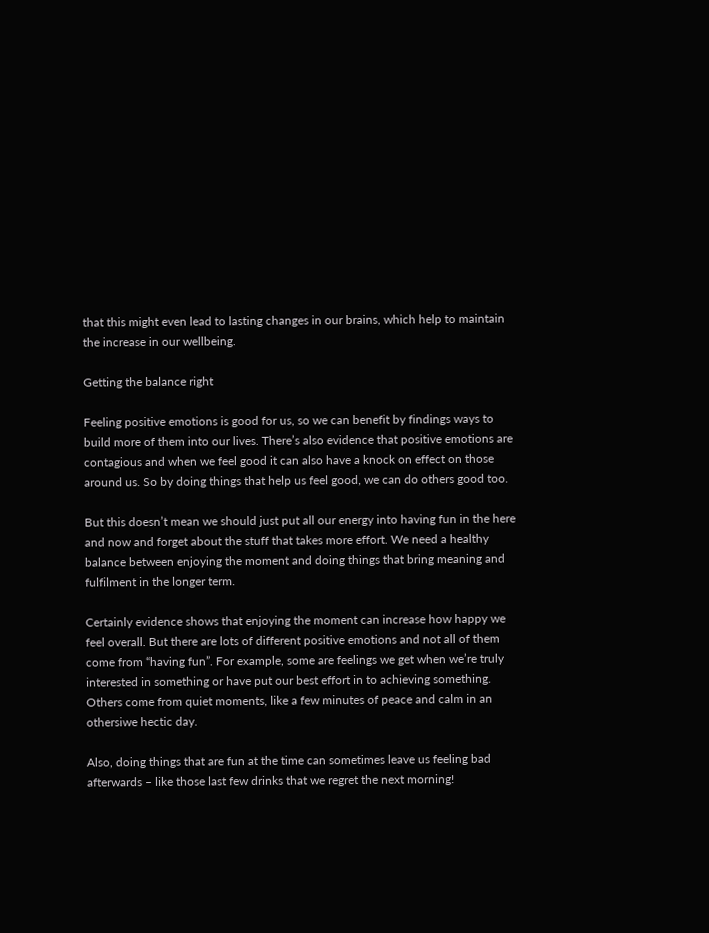that this might even lead to lasting changes in our brains, which help to maintain the increase in our wellbeing.

Getting the balance right

Feeling positive emotions is good for us, so we can benefit by findings ways to build more of them into our lives. There’s also evidence that positive emotions are contagious and when we feel good it can also have a knock on effect on those around us. So by doing things that help us feel good, we can do others good too.

But this doesn’t mean we should just put all our energy into having fun in the here and now and forget about the stuff that takes more effort. We need a healthy balance between enjoying the moment and doing things that bring meaning and fulfilment in the longer term.

Certainly evidence shows that enjoying the moment can increase how happy we feel overall. But there are lots of different positive emotions and not all of them come from “having fun”. For example, some are feelings we get when we’re truly interested in something or have put our best effort in to achieving something. Others come from quiet moments, like a few minutes of peace and calm in an othersiwe hectic day.

Also, doing things that are fun at the time can sometimes leave us feeling bad afterwards – like those last few drinks that we regret the next morning!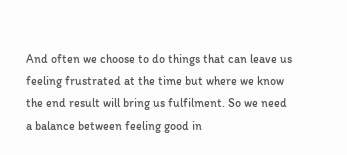And often we choose to do things that can leave us feeling frustrated at the time but where we know the end result will bring us fulfilment. So we need a balance between feeling good in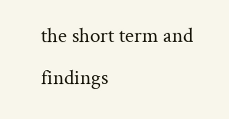the short term and findings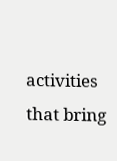activities that bring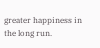greater happiness in the long run.